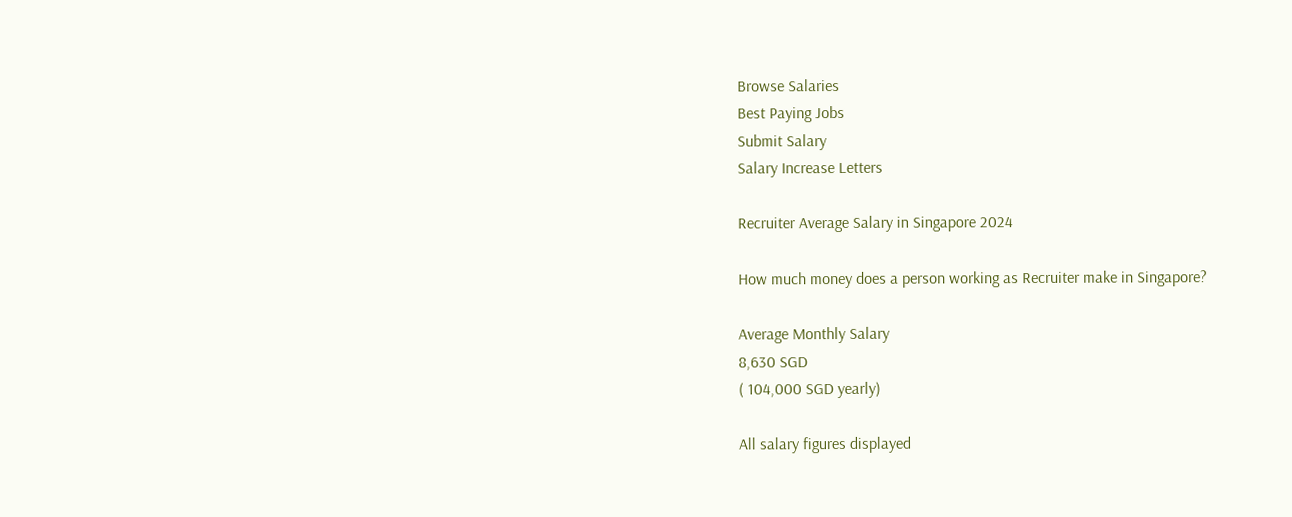Browse Salaries
Best Paying Jobs
Submit Salary
Salary Increase Letters

Recruiter Average Salary in Singapore 2024

How much money does a person working as Recruiter make in Singapore?

Average Monthly Salary
8,630 SGD
( 104,000 SGD yearly)

All salary figures displayed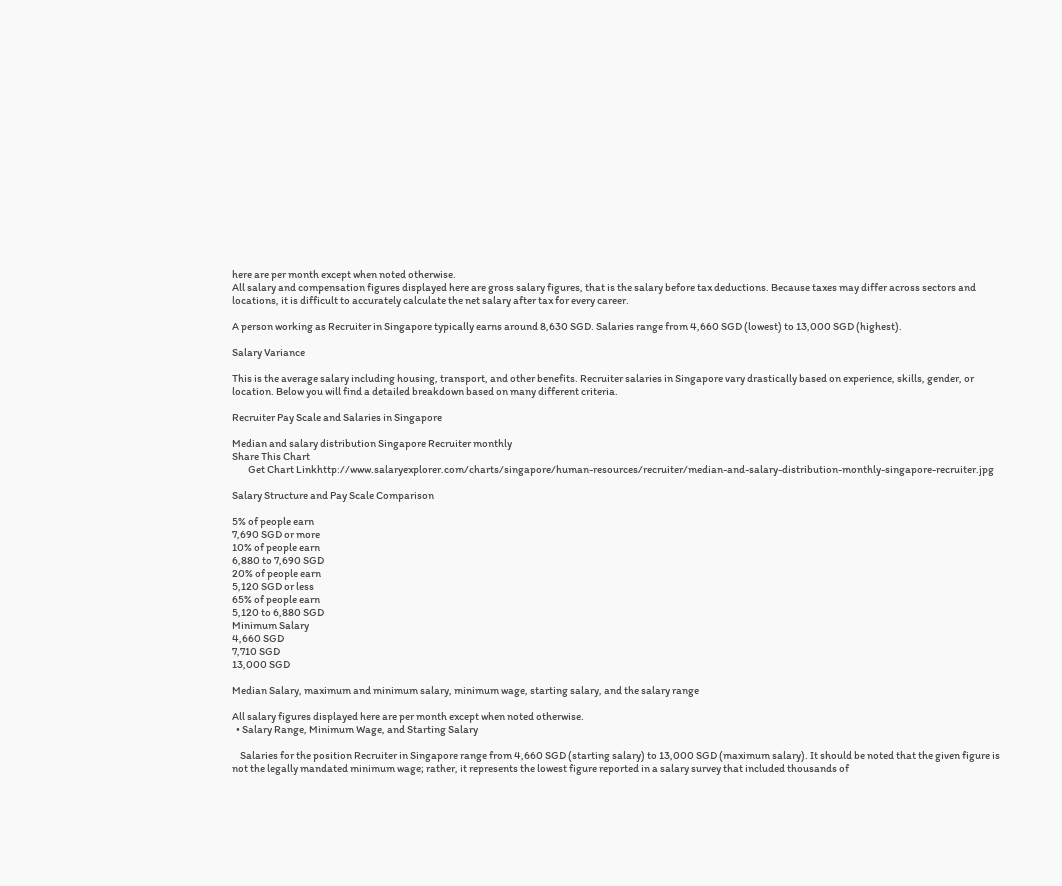here are per month except when noted otherwise.
All salary and compensation figures displayed here are gross salary figures, that is the salary before tax deductions. Because taxes may differ across sectors and locations, it is difficult to accurately calculate the net salary after tax for every career.

A person working as Recruiter in Singapore typically earns around 8,630 SGD. Salaries range from 4,660 SGD (lowest) to 13,000 SGD (highest).

Salary Variance

This is the average salary including housing, transport, and other benefits. Recruiter salaries in Singapore vary drastically based on experience, skills, gender, or location. Below you will find a detailed breakdown based on many different criteria.

Recruiter Pay Scale and Salaries in Singapore

Median and salary distribution Singapore Recruiter monthly
Share This Chart
        Get Chart Linkhttp://www.salaryexplorer.com/charts/singapore/human-resources/recruiter/median-and-salary-distribution-monthly-singapore-recruiter.jpg

Salary Structure and Pay Scale Comparison

5% of people earn
7,690 SGD or more
10% of people earn
6,880 to 7,690 SGD
20% of people earn
5,120 SGD or less
65% of people earn
5,120 to 6,880 SGD
Minimum Salary
4,660 SGD
7,710 SGD
13,000 SGD

Median Salary, maximum and minimum salary, minimum wage, starting salary, and the salary range

All salary figures displayed here are per month except when noted otherwise.
  • Salary Range, Minimum Wage, and Starting Salary

    Salaries for the position Recruiter in Singapore range from 4,660 SGD (starting salary) to 13,000 SGD (maximum salary). It should be noted that the given figure is not the legally mandated minimum wage; rather, it represents the lowest figure reported in a salary survey that included thousands of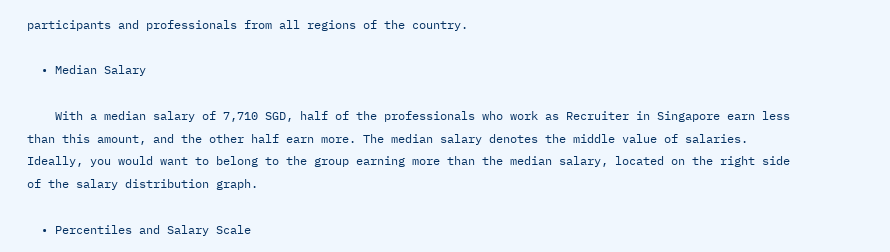participants and professionals from all regions of the country.

  • Median Salary

    With a median salary of 7,710 SGD, half of the professionals who work as Recruiter in Singapore earn less than this amount, and the other half earn more. The median salary denotes the middle value of salaries. Ideally, you would want to belong to the group earning more than the median salary, located on the right side of the salary distribution graph.

  • Percentiles and Salary Scale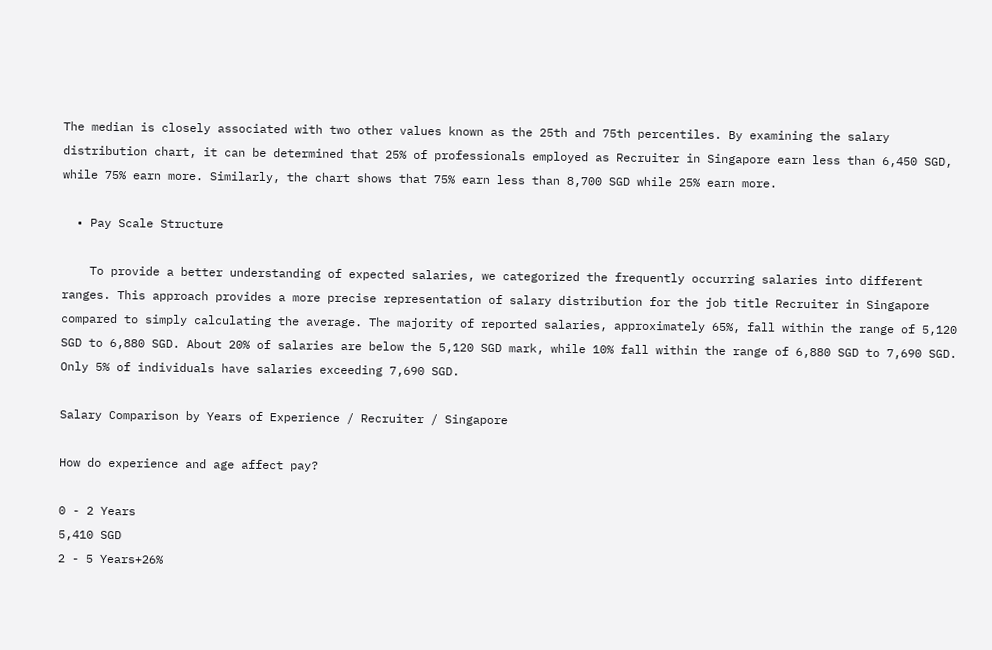The median is closely associated with two other values known as the 25th and 75th percentiles. By examining the salary distribution chart, it can be determined that 25% of professionals employed as Recruiter in Singapore earn less than 6,450 SGD, while 75% earn more. Similarly, the chart shows that 75% earn less than 8,700 SGD while 25% earn more.

  • Pay Scale Structure

    To provide a better understanding of expected salaries, we categorized the frequently occurring salaries into different ranges. This approach provides a more precise representation of salary distribution for the job title Recruiter in Singapore compared to simply calculating the average. The majority of reported salaries, approximately 65%, fall within the range of 5,120 SGD to 6,880 SGD. About 20% of salaries are below the 5,120 SGD mark, while 10% fall within the range of 6,880 SGD to 7,690 SGD. Only 5% of individuals have salaries exceeding 7,690 SGD.

Salary Comparison by Years of Experience / Recruiter / Singapore

How do experience and age affect pay?

0 - 2 Years
5,410 SGD
2 - 5 Years+26%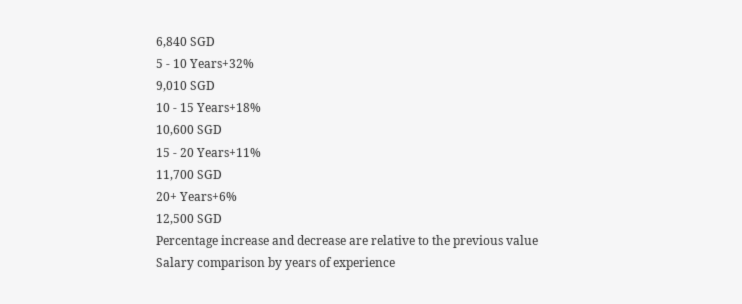6,840 SGD
5 - 10 Years+32%
9,010 SGD
10 - 15 Years+18%
10,600 SGD
15 - 20 Years+11%
11,700 SGD
20+ Years+6%
12,500 SGD
Percentage increase and decrease are relative to the previous value
Salary comparison by years of experience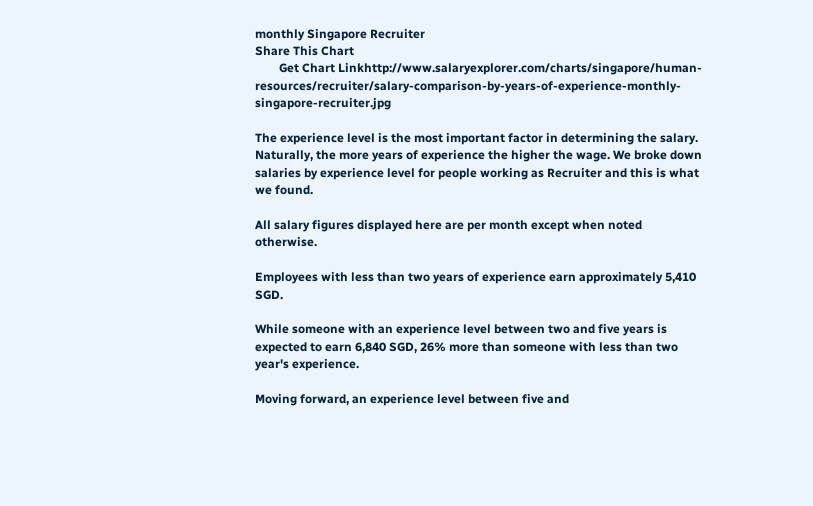monthly Singapore Recruiter
Share This Chart
        Get Chart Linkhttp://www.salaryexplorer.com/charts/singapore/human-resources/recruiter/salary-comparison-by-years-of-experience-monthly-singapore-recruiter.jpg

The experience level is the most important factor in determining the salary. Naturally, the more years of experience the higher the wage. We broke down salaries by experience level for people working as Recruiter and this is what we found.

All salary figures displayed here are per month except when noted otherwise.

Employees with less than two years of experience earn approximately 5,410 SGD.

While someone with an experience level between two and five years is expected to earn 6,840 SGD, 26% more than someone with less than two year's experience.

Moving forward, an experience level between five and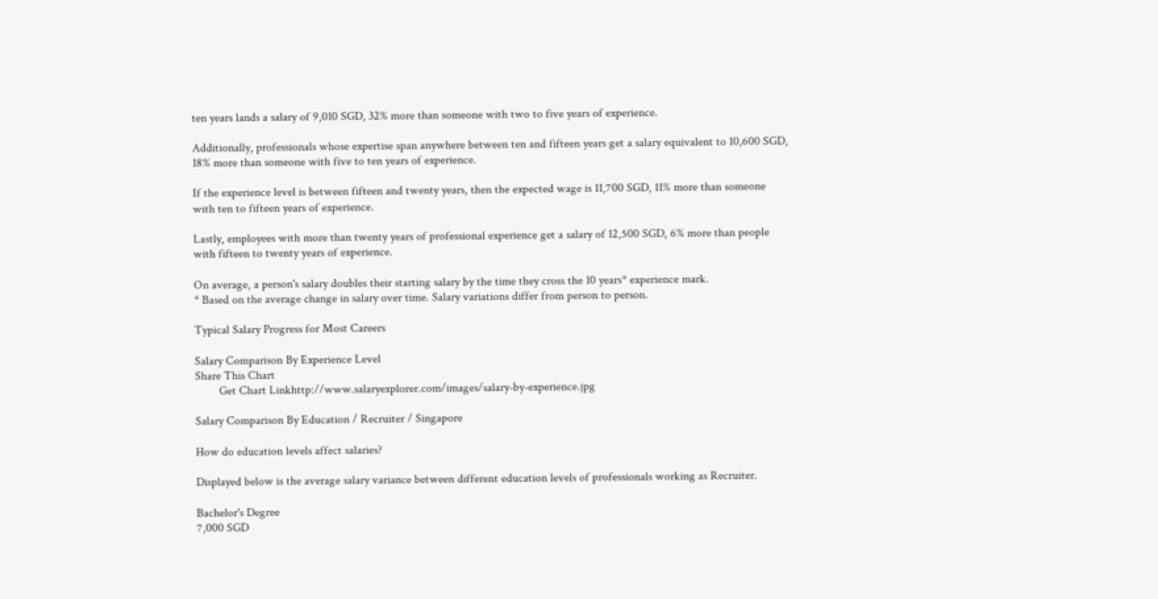ten years lands a salary of 9,010 SGD, 32% more than someone with two to five years of experience.

Additionally, professionals whose expertise span anywhere between ten and fifteen years get a salary equivalent to 10,600 SGD, 18% more than someone with five to ten years of experience.

If the experience level is between fifteen and twenty years, then the expected wage is 11,700 SGD, 11% more than someone with ten to fifteen years of experience.

Lastly, employees with more than twenty years of professional experience get a salary of 12,500 SGD, 6% more than people with fifteen to twenty years of experience.

On average, a person's salary doubles their starting salary by the time they cross the 10 years* experience mark.
* Based on the average change in salary over time. Salary variations differ from person to person.

Typical Salary Progress for Most Careers

Salary Comparison By Experience Level
Share This Chart
        Get Chart Linkhttp://www.salaryexplorer.com/images/salary-by-experience.jpg

Salary Comparison By Education / Recruiter / Singapore

How do education levels affect salaries?

Displayed below is the average salary variance between different education levels of professionals working as Recruiter.

Bachelor's Degree
7,000 SGD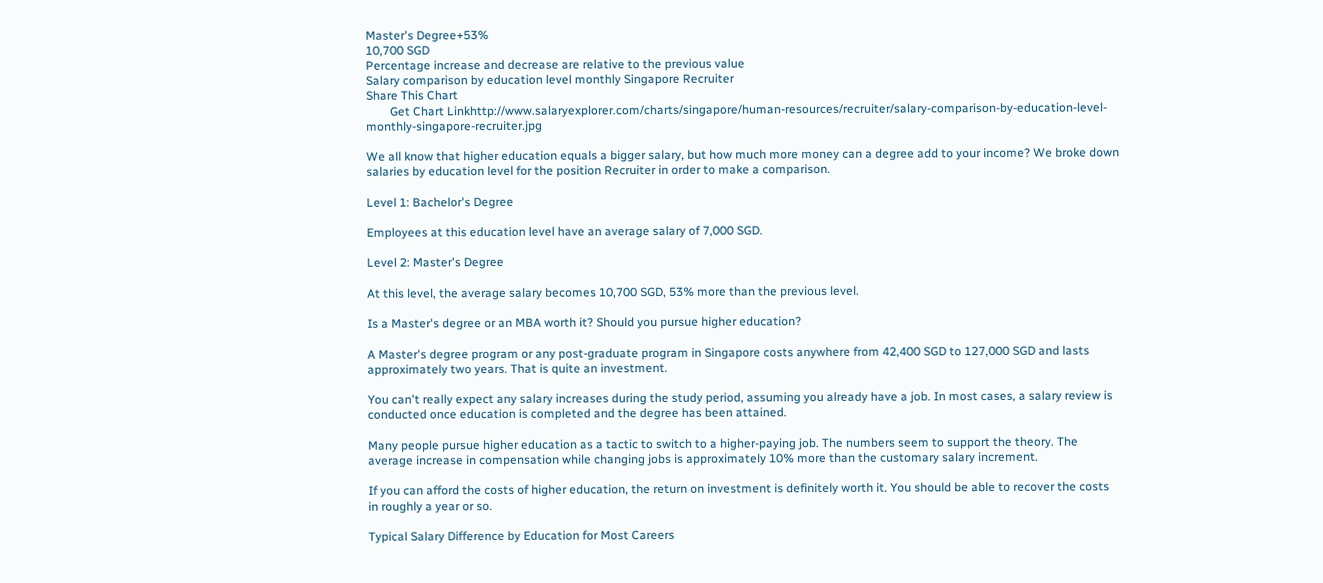Master's Degree+53%
10,700 SGD
Percentage increase and decrease are relative to the previous value
Salary comparison by education level monthly Singapore Recruiter
Share This Chart
        Get Chart Linkhttp://www.salaryexplorer.com/charts/singapore/human-resources/recruiter/salary-comparison-by-education-level-monthly-singapore-recruiter.jpg

We all know that higher education equals a bigger salary, but how much more money can a degree add to your income? We broke down salaries by education level for the position Recruiter in order to make a comparison.

Level 1: Bachelor's Degree

Employees at this education level have an average salary of 7,000 SGD.

Level 2: Master's Degree

At this level, the average salary becomes 10,700 SGD, 53% more than the previous level.

Is a Master's degree or an MBA worth it? Should you pursue higher education?

A Master's degree program or any post-graduate program in Singapore costs anywhere from 42,400 SGD to 127,000 SGD and lasts approximately two years. That is quite an investment.

You can't really expect any salary increases during the study period, assuming you already have a job. In most cases, a salary review is conducted once education is completed and the degree has been attained.

Many people pursue higher education as a tactic to switch to a higher-paying job. The numbers seem to support the theory. The average increase in compensation while changing jobs is approximately 10% more than the customary salary increment.

If you can afford the costs of higher education, the return on investment is definitely worth it. You should be able to recover the costs in roughly a year or so.

Typical Salary Difference by Education for Most Careers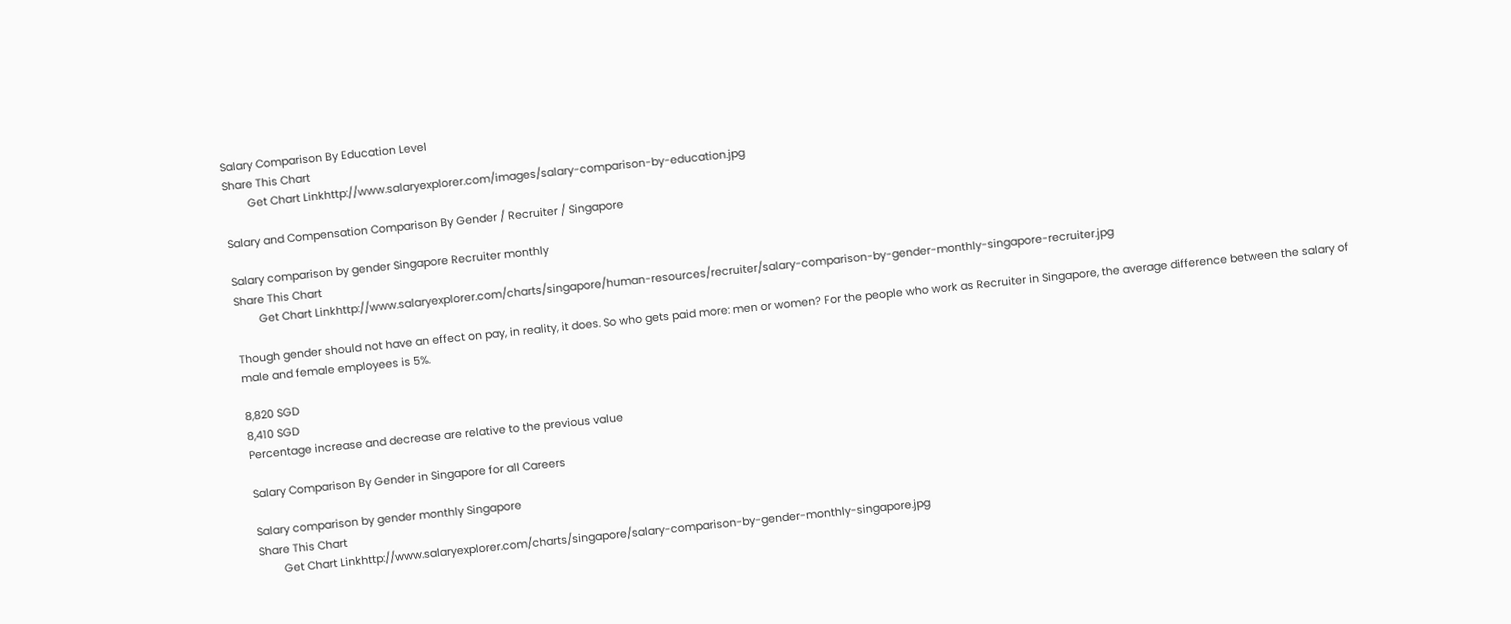Salary Comparison By Education Level
Share This Chart
        Get Chart Linkhttp://www.salaryexplorer.com/images/salary-comparison-by-education.jpg

Salary and Compensation Comparison By Gender / Recruiter / Singapore

Salary comparison by gender Singapore Recruiter monthly
Share This Chart
        Get Chart Linkhttp://www.salaryexplorer.com/charts/singapore/human-resources/recruiter/salary-comparison-by-gender-monthly-singapore-recruiter.jpg

Though gender should not have an effect on pay, in reality, it does. So who gets paid more: men or women? For the people who work as Recruiter in Singapore, the average difference between the salary of male and female employees is 5%.

8,820 SGD
8,410 SGD
Percentage increase and decrease are relative to the previous value

Salary Comparison By Gender in Singapore for all Careers

Salary comparison by gender monthly Singapore
Share This Chart
        Get Chart Linkhttp://www.salaryexplorer.com/charts/singapore/salary-comparison-by-gender-monthly-singapore.jpg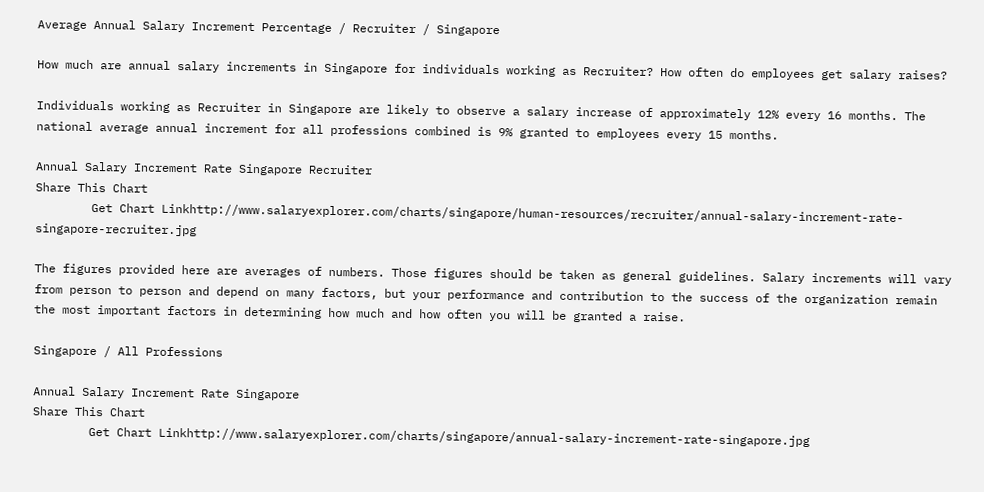Average Annual Salary Increment Percentage / Recruiter / Singapore

How much are annual salary increments in Singapore for individuals working as Recruiter? How often do employees get salary raises?

Individuals working as Recruiter in Singapore are likely to observe a salary increase of approximately 12% every 16 months. The national average annual increment for all professions combined is 9% granted to employees every 15 months.

Annual Salary Increment Rate Singapore Recruiter
Share This Chart
        Get Chart Linkhttp://www.salaryexplorer.com/charts/singapore/human-resources/recruiter/annual-salary-increment-rate-singapore-recruiter.jpg

The figures provided here are averages of numbers. Those figures should be taken as general guidelines. Salary increments will vary from person to person and depend on many factors, but your performance and contribution to the success of the organization remain the most important factors in determining how much and how often you will be granted a raise.

Singapore / All Professions

Annual Salary Increment Rate Singapore
Share This Chart
        Get Chart Linkhttp://www.salaryexplorer.com/charts/singapore/annual-salary-increment-rate-singapore.jpg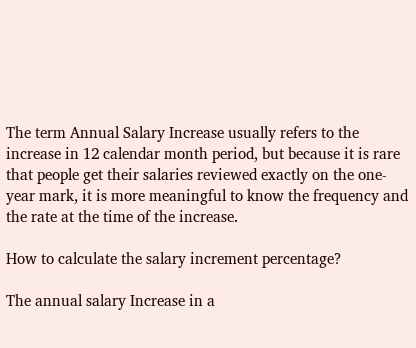The term Annual Salary Increase usually refers to the increase in 12 calendar month period, but because it is rare that people get their salaries reviewed exactly on the one-year mark, it is more meaningful to know the frequency and the rate at the time of the increase.

How to calculate the salary increment percentage?

The annual salary Increase in a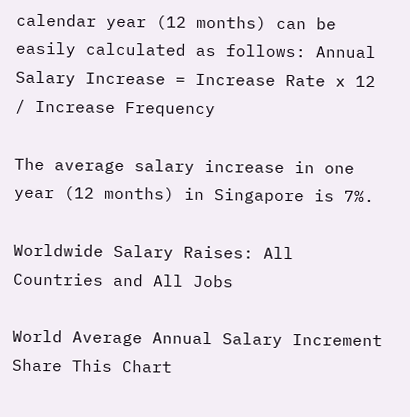calendar year (12 months) can be easily calculated as follows: Annual Salary Increase = Increase Rate x 12 / Increase Frequency

The average salary increase in one year (12 months) in Singapore is 7%.

Worldwide Salary Raises: All Countries and All Jobs

World Average Annual Salary Increment
Share This Chart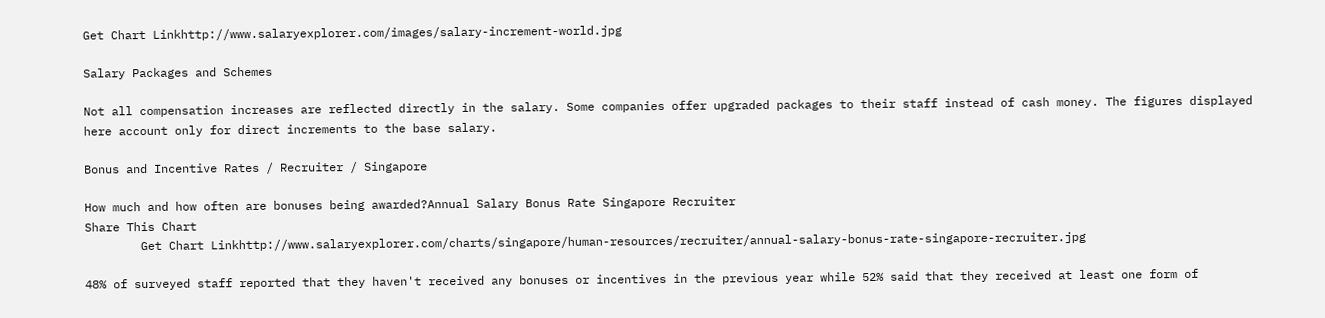Get Chart Linkhttp://www.salaryexplorer.com/images/salary-increment-world.jpg

Salary Packages and Schemes

Not all compensation increases are reflected directly in the salary. Some companies offer upgraded packages to their staff instead of cash money. The figures displayed here account only for direct increments to the base salary.

Bonus and Incentive Rates / Recruiter / Singapore

How much and how often are bonuses being awarded?Annual Salary Bonus Rate Singapore Recruiter
Share This Chart
        Get Chart Linkhttp://www.salaryexplorer.com/charts/singapore/human-resources/recruiter/annual-salary-bonus-rate-singapore-recruiter.jpg

48% of surveyed staff reported that they haven't received any bonuses or incentives in the previous year while 52% said that they received at least one form of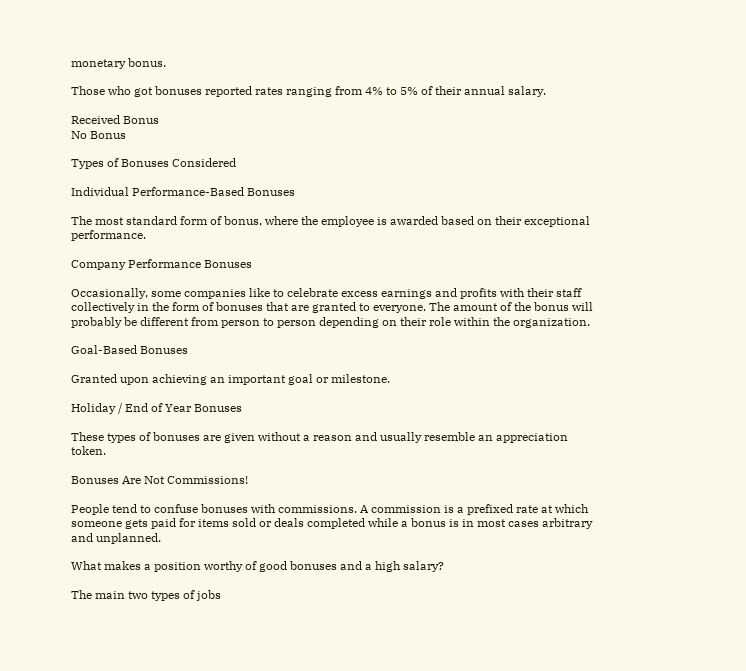monetary bonus.

Those who got bonuses reported rates ranging from 4% to 5% of their annual salary.

Received Bonus
No Bonus

Types of Bonuses Considered

Individual Performance-Based Bonuses

The most standard form of bonus, where the employee is awarded based on their exceptional performance.

Company Performance Bonuses

Occasionally, some companies like to celebrate excess earnings and profits with their staff collectively in the form of bonuses that are granted to everyone. The amount of the bonus will probably be different from person to person depending on their role within the organization.

Goal-Based Bonuses

Granted upon achieving an important goal or milestone.

Holiday / End of Year Bonuses

These types of bonuses are given without a reason and usually resemble an appreciation token.

Bonuses Are Not Commissions!

People tend to confuse bonuses with commissions. A commission is a prefixed rate at which someone gets paid for items sold or deals completed while a bonus is in most cases arbitrary and unplanned.

What makes a position worthy of good bonuses and a high salary?

The main two types of jobs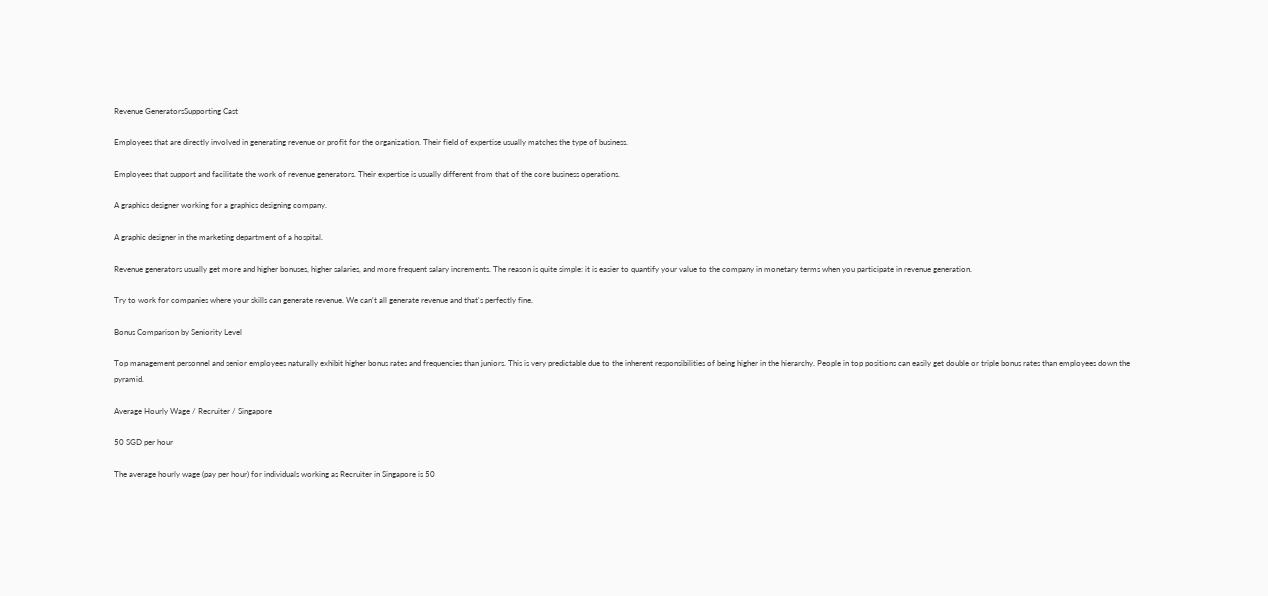Revenue GeneratorsSupporting Cast

Employees that are directly involved in generating revenue or profit for the organization. Their field of expertise usually matches the type of business.

Employees that support and facilitate the work of revenue generators. Their expertise is usually different from that of the core business operations.

A graphics designer working for a graphics designing company.

A graphic designer in the marketing department of a hospital.

Revenue generators usually get more and higher bonuses, higher salaries, and more frequent salary increments. The reason is quite simple: it is easier to quantify your value to the company in monetary terms when you participate in revenue generation.

Try to work for companies where your skills can generate revenue. We can't all generate revenue and that's perfectly fine.

Bonus Comparison by Seniority Level

Top management personnel and senior employees naturally exhibit higher bonus rates and frequencies than juniors. This is very predictable due to the inherent responsibilities of being higher in the hierarchy. People in top positions can easily get double or triple bonus rates than employees down the pyramid.

Average Hourly Wage / Recruiter / Singapore

50 SGD per hour

The average hourly wage (pay per hour) for individuals working as Recruiter in Singapore is 50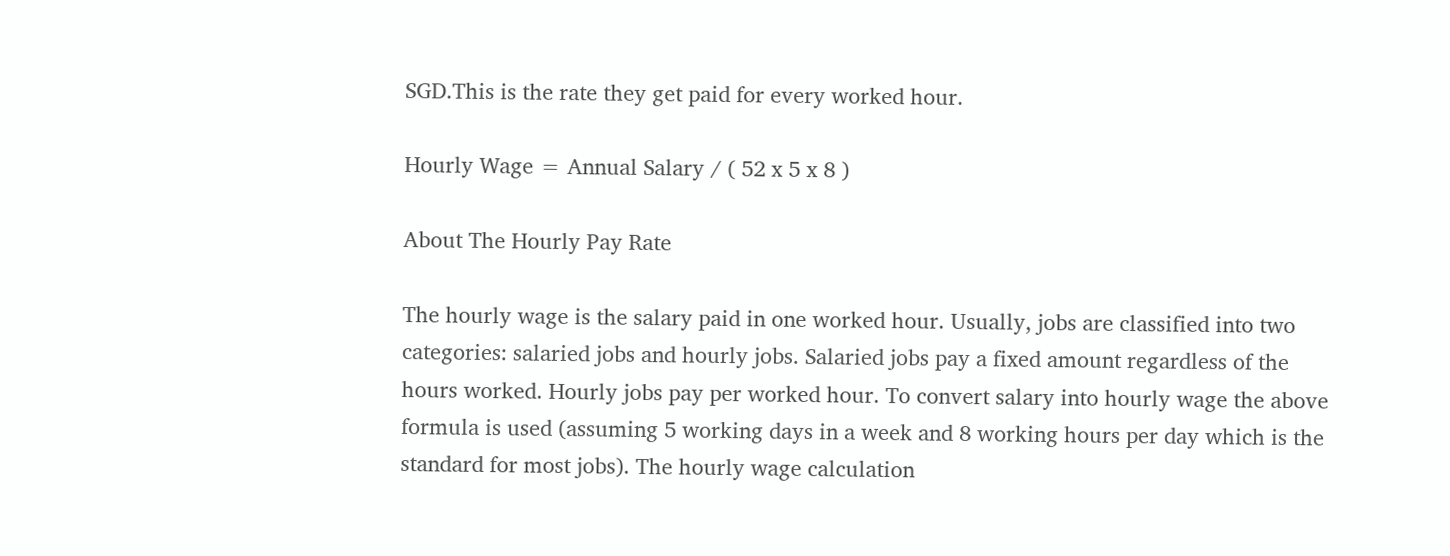SGD.This is the rate they get paid for every worked hour.

Hourly Wage = Annual Salary / ( 52 x 5 x 8 )

About The Hourly Pay Rate

The hourly wage is the salary paid in one worked hour. Usually, jobs are classified into two categories: salaried jobs and hourly jobs. Salaried jobs pay a fixed amount regardless of the hours worked. Hourly jobs pay per worked hour. To convert salary into hourly wage the above formula is used (assuming 5 working days in a week and 8 working hours per day which is the standard for most jobs). The hourly wage calculation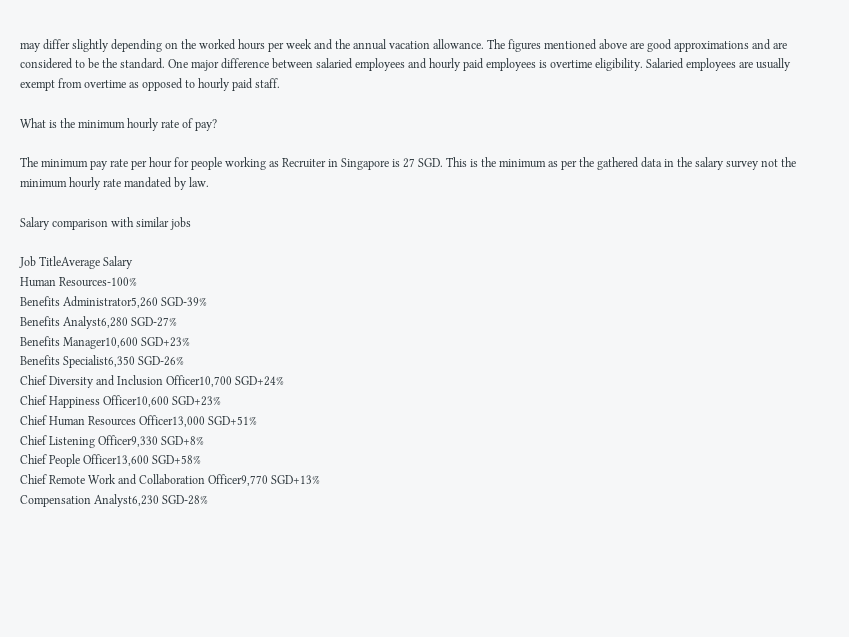may differ slightly depending on the worked hours per week and the annual vacation allowance. The figures mentioned above are good approximations and are considered to be the standard. One major difference between salaried employees and hourly paid employees is overtime eligibility. Salaried employees are usually exempt from overtime as opposed to hourly paid staff.

What is the minimum hourly rate of pay?

The minimum pay rate per hour for people working as Recruiter in Singapore is 27 SGD. This is the minimum as per the gathered data in the salary survey not the minimum hourly rate mandated by law.

Salary comparison with similar jobs

Job TitleAverage Salary
Human Resources-100%
Benefits Administrator5,260 SGD-39%
Benefits Analyst6,280 SGD-27%
Benefits Manager10,600 SGD+23%
Benefits Specialist6,350 SGD-26%
Chief Diversity and Inclusion Officer10,700 SGD+24%
Chief Happiness Officer10,600 SGD+23%
Chief Human Resources Officer13,000 SGD+51%
Chief Listening Officer9,330 SGD+8%
Chief People Officer13,600 SGD+58%
Chief Remote Work and Collaboration Officer9,770 SGD+13%
Compensation Analyst6,230 SGD-28%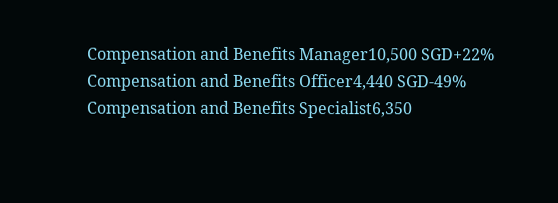Compensation and Benefits Manager10,500 SGD+22%
Compensation and Benefits Officer4,440 SGD-49%
Compensation and Benefits Specialist6,350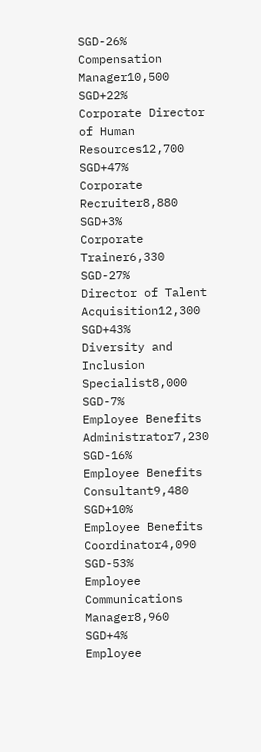SGD-26%
Compensation Manager10,500 SGD+22%
Corporate Director of Human Resources12,700 SGD+47%
Corporate Recruiter8,880 SGD+3%
Corporate Trainer6,330 SGD-27%
Director of Talent Acquisition12,300 SGD+43%
Diversity and Inclusion Specialist8,000 SGD-7%
Employee Benefits Administrator7,230 SGD-16%
Employee Benefits Consultant9,480 SGD+10%
Employee Benefits Coordinator4,090 SGD-53%
Employee Communications Manager8,960 SGD+4%
Employee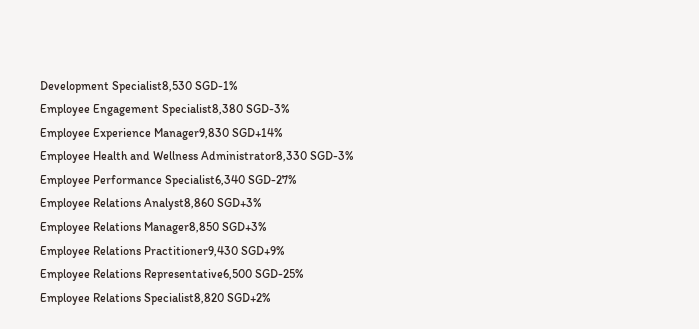Development Specialist8,530 SGD-1%
Employee Engagement Specialist8,380 SGD-3%
Employee Experience Manager9,830 SGD+14%
Employee Health and Wellness Administrator8,330 SGD-3%
Employee Performance Specialist6,340 SGD-27%
Employee Relations Analyst8,860 SGD+3%
Employee Relations Manager8,850 SGD+3%
Employee Relations Practitioner9,430 SGD+9%
Employee Relations Representative6,500 SGD-25%
Employee Relations Specialist8,820 SGD+2%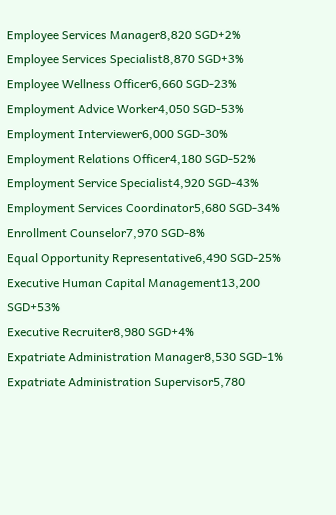Employee Services Manager8,820 SGD+2%
Employee Services Specialist8,870 SGD+3%
Employee Wellness Officer6,660 SGD-23%
Employment Advice Worker4,050 SGD-53%
Employment Interviewer6,000 SGD-30%
Employment Relations Officer4,180 SGD-52%
Employment Service Specialist4,920 SGD-43%
Employment Services Coordinator5,680 SGD-34%
Enrollment Counselor7,970 SGD-8%
Equal Opportunity Representative6,490 SGD-25%
Executive Human Capital Management13,200 SGD+53%
Executive Recruiter8,980 SGD+4%
Expatriate Administration Manager8,530 SGD-1%
Expatriate Administration Supervisor5,780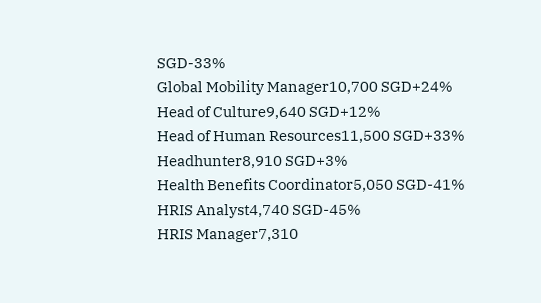SGD-33%
Global Mobility Manager10,700 SGD+24%
Head of Culture9,640 SGD+12%
Head of Human Resources11,500 SGD+33%
Headhunter8,910 SGD+3%
Health Benefits Coordinator5,050 SGD-41%
HRIS Analyst4,740 SGD-45%
HRIS Manager7,310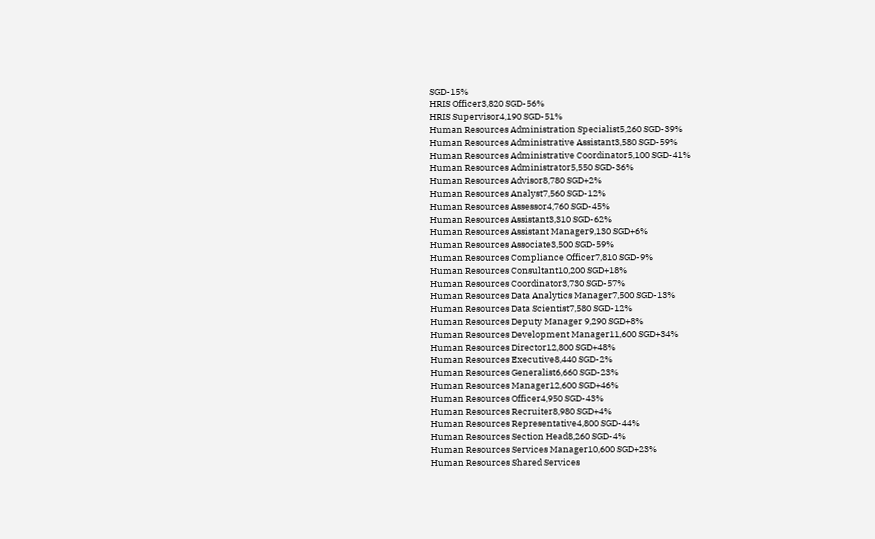SGD-15%
HRIS Officer3,820 SGD-56%
HRIS Supervisor4,190 SGD-51%
Human Resources Administration Specialist5,260 SGD-39%
Human Resources Administrative Assistant3,580 SGD-59%
Human Resources Administrative Coordinator5,100 SGD-41%
Human Resources Administrator5,550 SGD-36%
Human Resources Advisor8,780 SGD+2%
Human Resources Analyst7,560 SGD-12%
Human Resources Assessor4,760 SGD-45%
Human Resources Assistant3,310 SGD-62%
Human Resources Assistant Manager9,130 SGD+6%
Human Resources Associate3,500 SGD-59%
Human Resources Compliance Officer7,810 SGD-9%
Human Resources Consultant10,200 SGD+18%
Human Resources Coordinator3,730 SGD-57%
Human Resources Data Analytics Manager7,500 SGD-13%
Human Resources Data Scientist7,580 SGD-12%
Human Resources Deputy Manager 9,290 SGD+8%
Human Resources Development Manager11,600 SGD+34%
Human Resources Director12,800 SGD+48%
Human Resources Executive8,440 SGD-2%
Human Resources Generalist6,660 SGD-23%
Human Resources Manager12,600 SGD+46%
Human Resources Officer4,950 SGD-43%
Human Resources Recruiter8,980 SGD+4%
Human Resources Representative4,800 SGD-44%
Human Resources Section Head8,260 SGD-4%
Human Resources Services Manager10,600 SGD+23%
Human Resources Shared Services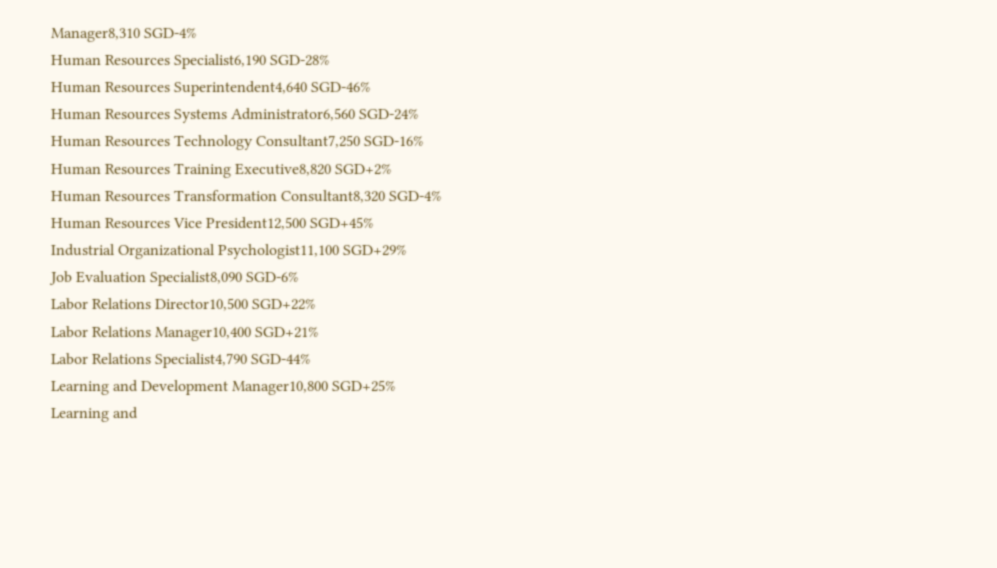Manager8,310 SGD-4%
Human Resources Specialist6,190 SGD-28%
Human Resources Superintendent4,640 SGD-46%
Human Resources Systems Administrator6,560 SGD-24%
Human Resources Technology Consultant7,250 SGD-16%
Human Resources Training Executive8,820 SGD+2%
Human Resources Transformation Consultant8,320 SGD-4%
Human Resources Vice President12,500 SGD+45%
Industrial Organizational Psychologist11,100 SGD+29%
Job Evaluation Specialist8,090 SGD-6%
Labor Relations Director10,500 SGD+22%
Labor Relations Manager10,400 SGD+21%
Labor Relations Specialist4,790 SGD-44%
Learning and Development Manager10,800 SGD+25%
Learning and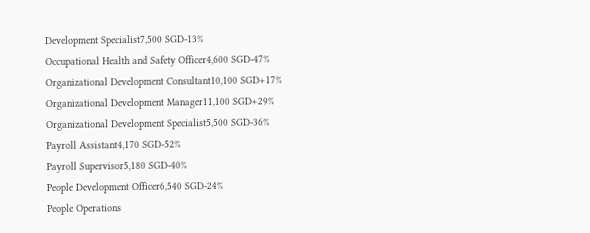Development Specialist7,500 SGD-13%
Occupational Health and Safety Officer4,600 SGD-47%
Organizational Development Consultant10,100 SGD+17%
Organizational Development Manager11,100 SGD+29%
Organizational Development Specialist5,500 SGD-36%
Payroll Assistant4,170 SGD-52%
Payroll Supervisor5,180 SGD-40%
People Development Officer6,540 SGD-24%
People Operations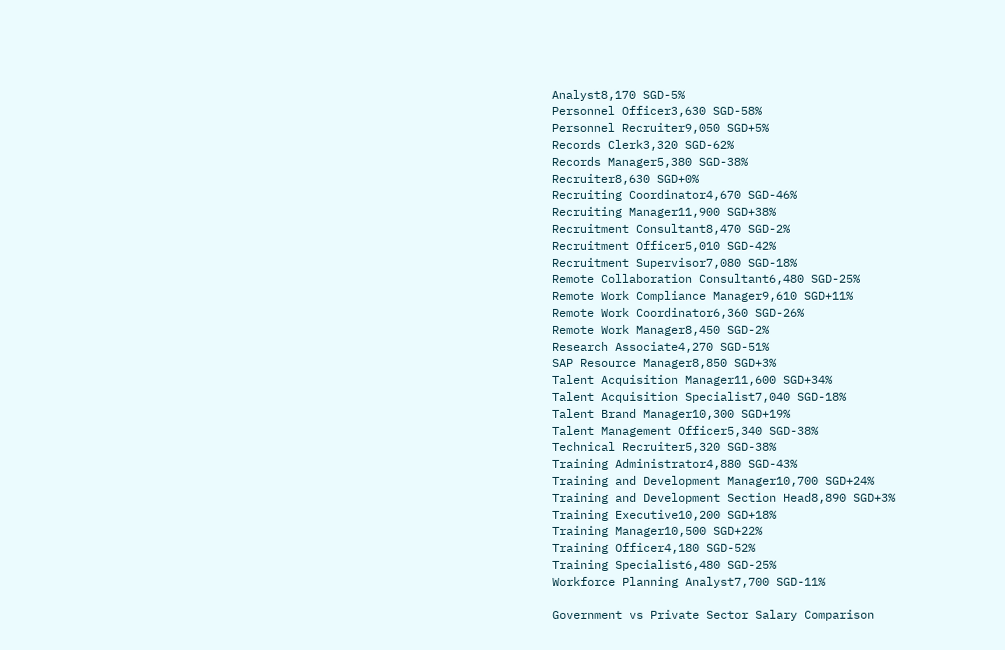Analyst8,170 SGD-5%
Personnel Officer3,630 SGD-58%
Personnel Recruiter9,050 SGD+5%
Records Clerk3,320 SGD-62%
Records Manager5,380 SGD-38%
Recruiter8,630 SGD+0%
Recruiting Coordinator4,670 SGD-46%
Recruiting Manager11,900 SGD+38%
Recruitment Consultant8,470 SGD-2%
Recruitment Officer5,010 SGD-42%
Recruitment Supervisor7,080 SGD-18%
Remote Collaboration Consultant6,480 SGD-25%
Remote Work Compliance Manager9,610 SGD+11%
Remote Work Coordinator6,360 SGD-26%
Remote Work Manager8,450 SGD-2%
Research Associate4,270 SGD-51%
SAP Resource Manager8,850 SGD+3%
Talent Acquisition Manager11,600 SGD+34%
Talent Acquisition Specialist7,040 SGD-18%
Talent Brand Manager10,300 SGD+19%
Talent Management Officer5,340 SGD-38%
Technical Recruiter5,320 SGD-38%
Training Administrator4,880 SGD-43%
Training and Development Manager10,700 SGD+24%
Training and Development Section Head8,890 SGD+3%
Training Executive10,200 SGD+18%
Training Manager10,500 SGD+22%
Training Officer4,180 SGD-52%
Training Specialist6,480 SGD-25%
Workforce Planning Analyst7,700 SGD-11%

Government vs Private Sector Salary Comparison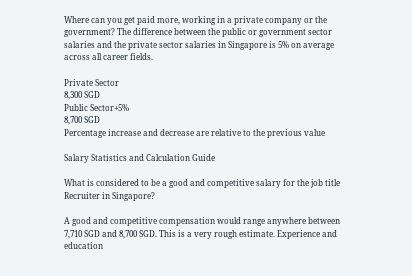Where can you get paid more, working in a private company or the government? The difference between the public or government sector salaries and the private sector salaries in Singapore is 5% on average across all career fields.

Private Sector
8,300 SGD
Public Sector+5%
8,700 SGD
Percentage increase and decrease are relative to the previous value

Salary Statistics and Calculation Guide

What is considered to be a good and competitive salary for the job title Recruiter in Singapore?

A good and competitive compensation would range anywhere between 7,710 SGD and 8,700 SGD. This is a very rough estimate. Experience and education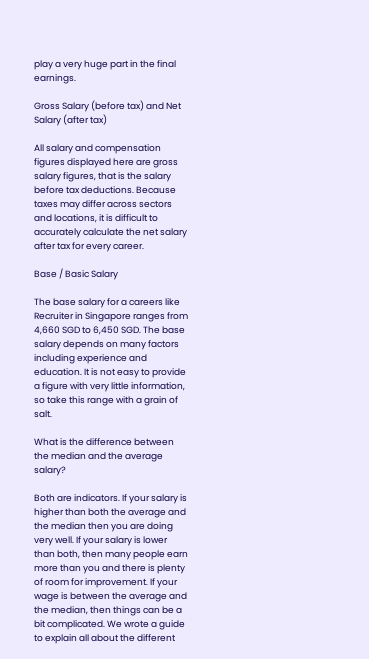play a very huge part in the final earnings.

Gross Salary (before tax) and Net Salary (after tax)

All salary and compensation figures displayed here are gross salary figures, that is the salary before tax deductions. Because taxes may differ across sectors and locations, it is difficult to accurately calculate the net salary after tax for every career.

Base / Basic Salary

The base salary for a careers like Recruiter in Singapore ranges from 4,660 SGD to 6,450 SGD. The base salary depends on many factors including experience and education. It is not easy to provide a figure with very little information, so take this range with a grain of salt.

What is the difference between the median and the average salary?

Both are indicators. If your salary is higher than both the average and the median then you are doing very well. If your salary is lower than both, then many people earn more than you and there is plenty of room for improvement. If your wage is between the average and the median, then things can be a bit complicated. We wrote a guide to explain all about the different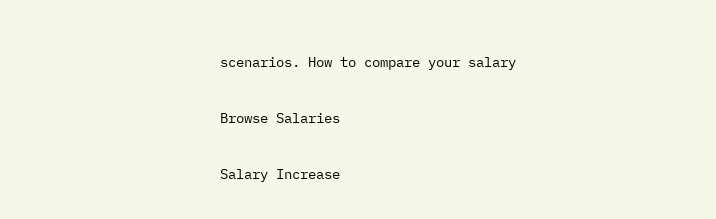scenarios. How to compare your salary

Browse Salaries

Salary Increase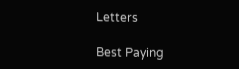Letters

Best Paying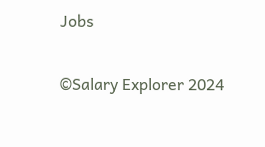Jobs

©Salary Explorer 2024